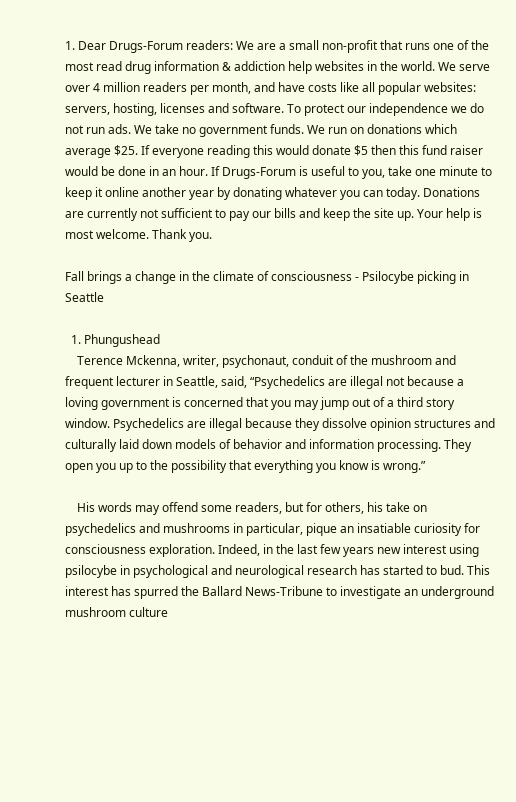1. Dear Drugs-Forum readers: We are a small non-profit that runs one of the most read drug information & addiction help websites in the world. We serve over 4 million readers per month, and have costs like all popular websites: servers, hosting, licenses and software. To protect our independence we do not run ads. We take no government funds. We run on donations which average $25. If everyone reading this would donate $5 then this fund raiser would be done in an hour. If Drugs-Forum is useful to you, take one minute to keep it online another year by donating whatever you can today. Donations are currently not sufficient to pay our bills and keep the site up. Your help is most welcome. Thank you.

Fall brings a change in the climate of consciousness - Psilocybe picking in Seattle

  1. Phungushead
    Terence Mckenna, writer, psychonaut, conduit of the mushroom and frequent lecturer in Seattle, said, “Psychedelics are illegal not because a loving government is concerned that you may jump out of a third story window. Psychedelics are illegal because they dissolve opinion structures and culturally laid down models of behavior and information processing. They open you up to the possibility that everything you know is wrong.”

    His words may offend some readers, but for others, his take on psychedelics and mushrooms in particular, pique an insatiable curiosity for consciousness exploration. Indeed, in the last few years new interest using psilocybe in psychological and neurological research has started to bud. This interest has spurred the Ballard News-Tribune to investigate an underground mushroom culture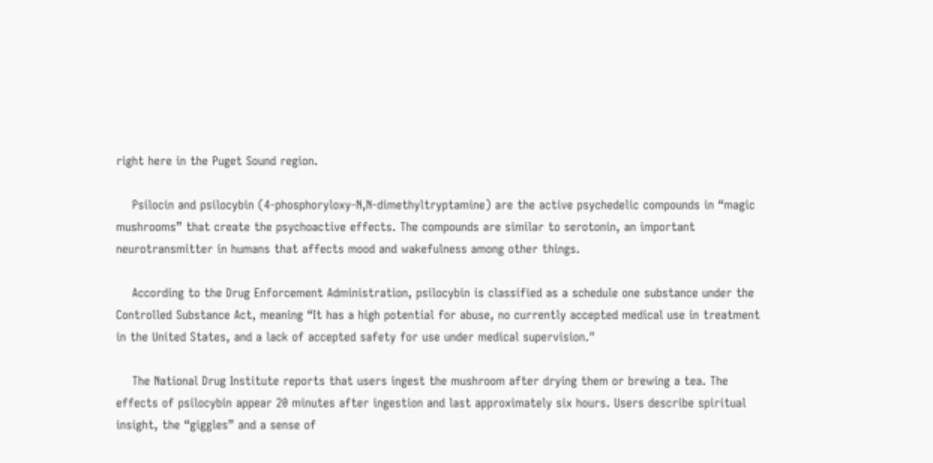right here in the Puget Sound region.

    Psilocin and psilocybin (4-phosphoryloxy-N,N-dimethyltryptamine) are the active psychedelic compounds in “magic mushrooms” that create the psychoactive effects. The compounds are similar to serotonin, an important neurotransmitter in humans that affects mood and wakefulness among other things.

    According to the Drug Enforcement Administration, psilocybin is classified as a schedule one substance under the Controlled Substance Act, meaning “It has a high potential for abuse, no currently accepted medical use in treatment in the United States, and a lack of accepted safety for use under medical supervision."

    The National Drug Institute reports that users ingest the mushroom after drying them or brewing a tea. The effects of psilocybin appear 20 minutes after ingestion and last approximately six hours. Users describe spiritual insight, the “giggles” and a sense of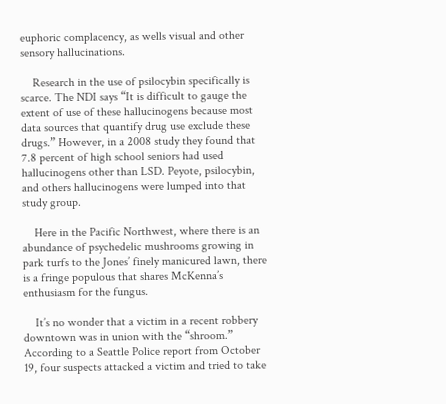euphoric complacency, as wells visual and other sensory hallucinations.

    Research in the use of psilocybin specifically is scarce. The NDI says “It is difficult to gauge the extent of use of these hallucinogens because most data sources that quantify drug use exclude these drugs.” However, in a 2008 study they found that 7.8 percent of high school seniors had used hallucinogens other than LSD. Peyote, psilocybin, and others hallucinogens were lumped into that study group.

    Here in the Pacific Northwest, where there is an abundance of psychedelic mushrooms growing in park turfs to the Jones’ finely manicured lawn, there is a fringe populous that shares McKenna’s enthusiasm for the fungus.

    It’s no wonder that a victim in a recent robbery downtown was in union with the “shroom.” According to a Seattle Police report from October 19, four suspects attacked a victim and tried to take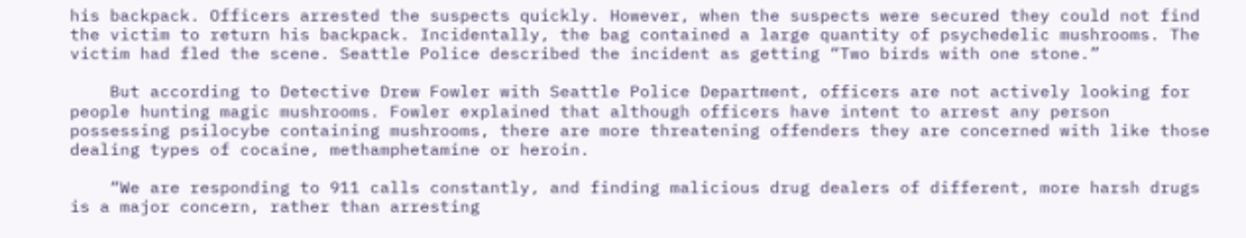his backpack. Officers arrested the suspects quickly. However, when the suspects were secured they could not find the victim to return his backpack. Incidentally, the bag contained a large quantity of psychedelic mushrooms. The victim had fled the scene. Seattle Police described the incident as getting “Two birds with one stone.”

    But according to Detective Drew Fowler with Seattle Police Department, officers are not actively looking for people hunting magic mushrooms. Fowler explained that although officers have intent to arrest any person possessing psilocybe containing mushrooms, there are more threatening offenders they are concerned with like those dealing types of cocaine, methamphetamine or heroin.

    “We are responding to 911 calls constantly, and finding malicious drug dealers of different, more harsh drugs is a major concern, rather than arresting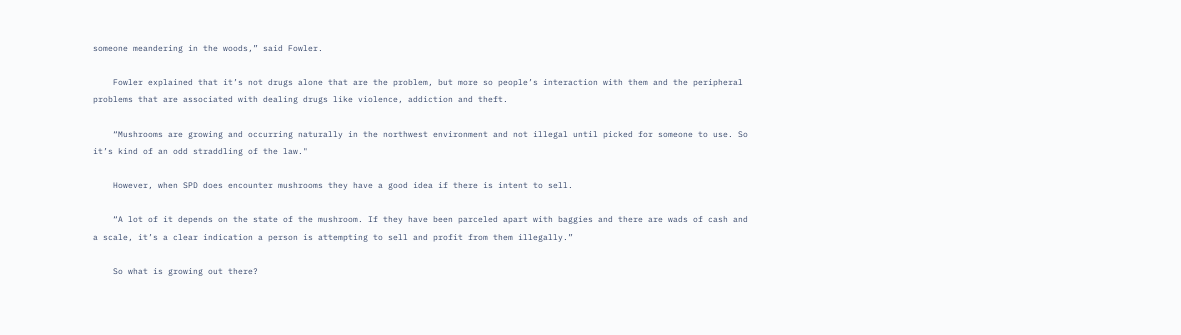someone meandering in the woods,” said Fowler.

    Fowler explained that it’s not drugs alone that are the problem, but more so people’s interaction with them and the peripheral problems that are associated with dealing drugs like violence, addiction and theft.

    “Mushrooms are growing and occurring naturally in the northwest environment and not illegal until picked for someone to use. So it’s kind of an odd straddling of the law."

    However, when SPD does encounter mushrooms they have a good idea if there is intent to sell.

    “A lot of it depends on the state of the mushroom. If they have been parceled apart with baggies and there are wads of cash and a scale, it’s a clear indication a person is attempting to sell and profit from them illegally.”

    So what is growing out there?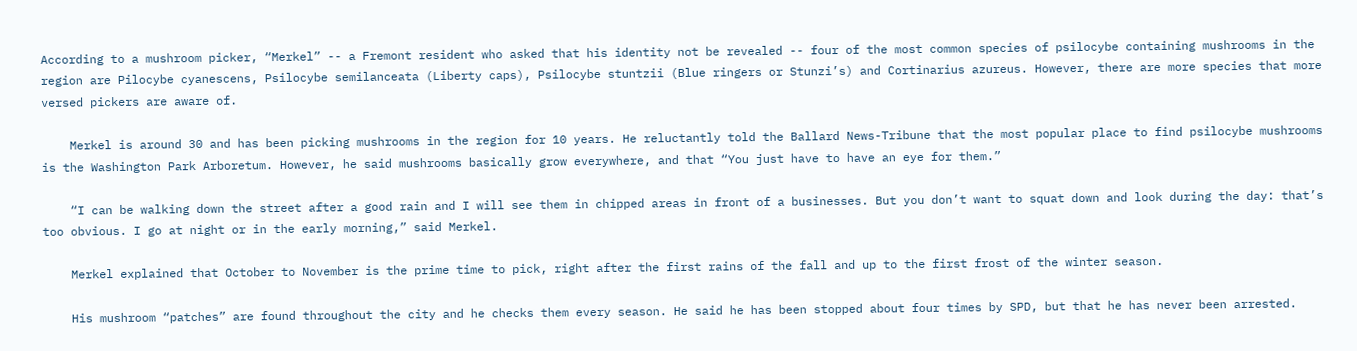According to a mushroom picker, “Merkel” -- a Fremont resident who asked that his identity not be revealed -- four of the most common species of psilocybe containing mushrooms in the region are Pilocybe cyanescens, Psilocybe semilanceata (Liberty caps), Psilocybe stuntzii (Blue ringers or Stunzi’s) and Cortinarius azureus. However, there are more species that more versed pickers are aware of.

    Merkel is around 30 and has been picking mushrooms in the region for 10 years. He reluctantly told the Ballard News-Tribune that the most popular place to find psilocybe mushrooms is the Washington Park Arboretum. However, he said mushrooms basically grow everywhere, and that “You just have to have an eye for them.”

    “I can be walking down the street after a good rain and I will see them in chipped areas in front of a businesses. But you don’t want to squat down and look during the day: that’s too obvious. I go at night or in the early morning,” said Merkel.

    Merkel explained that October to November is the prime time to pick, right after the first rains of the fall and up to the first frost of the winter season.

    His mushroom “patches” are found throughout the city and he checks them every season. He said he has been stopped about four times by SPD, but that he has never been arrested.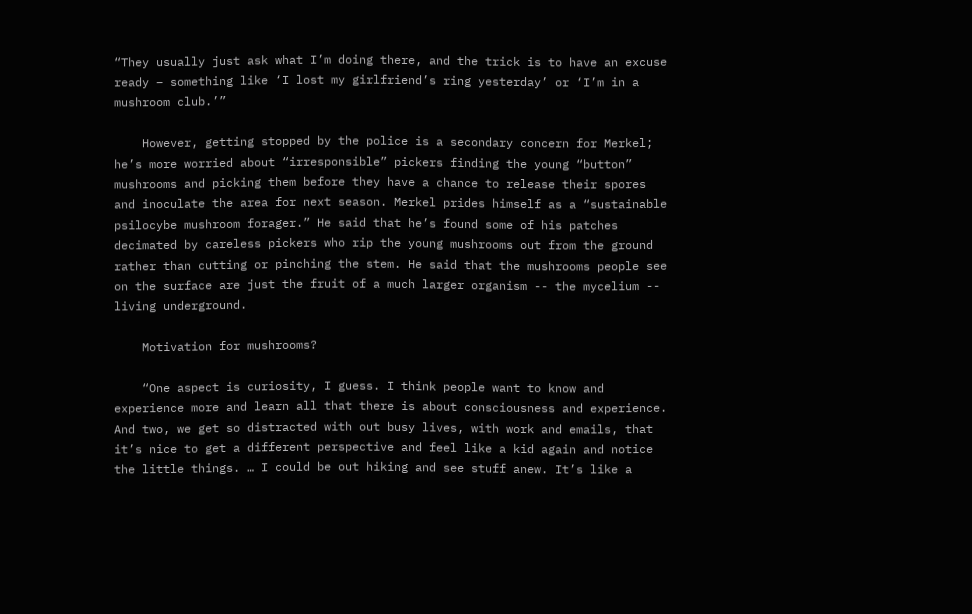“They usually just ask what I’m doing there, and the trick is to have an excuse ready – something like ‘I lost my girlfriend’s ring yesterday’ or ‘I’m in a mushroom club.’”

    However, getting stopped by the police is a secondary concern for Merkel; he’s more worried about “irresponsible” pickers finding the young “button” mushrooms and picking them before they have a chance to release their spores and inoculate the area for next season. Merkel prides himself as a “sustainable psilocybe mushroom forager.” He said that he’s found some of his patches decimated by careless pickers who rip the young mushrooms out from the ground rather than cutting or pinching the stem. He said that the mushrooms people see on the surface are just the fruit of a much larger organism -- the mycelium -- living underground.

    Motivation for mushrooms?

    “One aspect is curiosity, I guess. I think people want to know and experience more and learn all that there is about consciousness and experience. And two, we get so distracted with out busy lives, with work and emails, that it’s nice to get a different perspective and feel like a kid again and notice the little things. … I could be out hiking and see stuff anew. It’s like a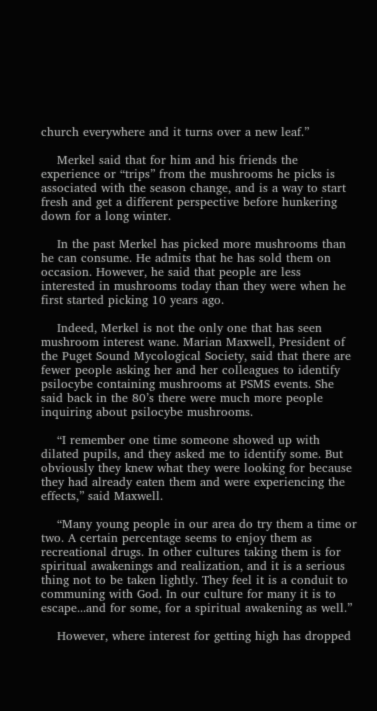church everywhere and it turns over a new leaf.”

    Merkel said that for him and his friends the experience or “trips” from the mushrooms he picks is associated with the season change, and is a way to start fresh and get a different perspective before hunkering down for a long winter.

    In the past Merkel has picked more mushrooms than he can consume. He admits that he has sold them on occasion. However, he said that people are less interested in mushrooms today than they were when he first started picking 10 years ago.

    Indeed, Merkel is not the only one that has seen mushroom interest wane. Marian Maxwell, President of the Puget Sound Mycological Society, said that there are fewer people asking her and her colleagues to identify psilocybe containing mushrooms at PSMS events. She said back in the 80’s there were much more people inquiring about psilocybe mushrooms.

    “I remember one time someone showed up with dilated pupils, and they asked me to identify some. But obviously they knew what they were looking for because they had already eaten them and were experiencing the effects,” said Maxwell.

    “Many young people in our area do try them a time or two. A certain percentage seems to enjoy them as recreational drugs. In other cultures taking them is for spiritual awakenings and realization, and it is a serious thing not to be taken lightly. They feel it is a conduit to communing with God. In our culture for many it is to escape...and for some, for a spiritual awakening as well.”

    However, where interest for getting high has dropped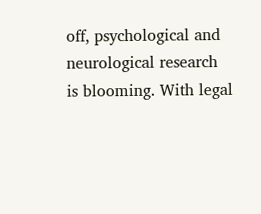off, psychological and neurological research is blooming. With legal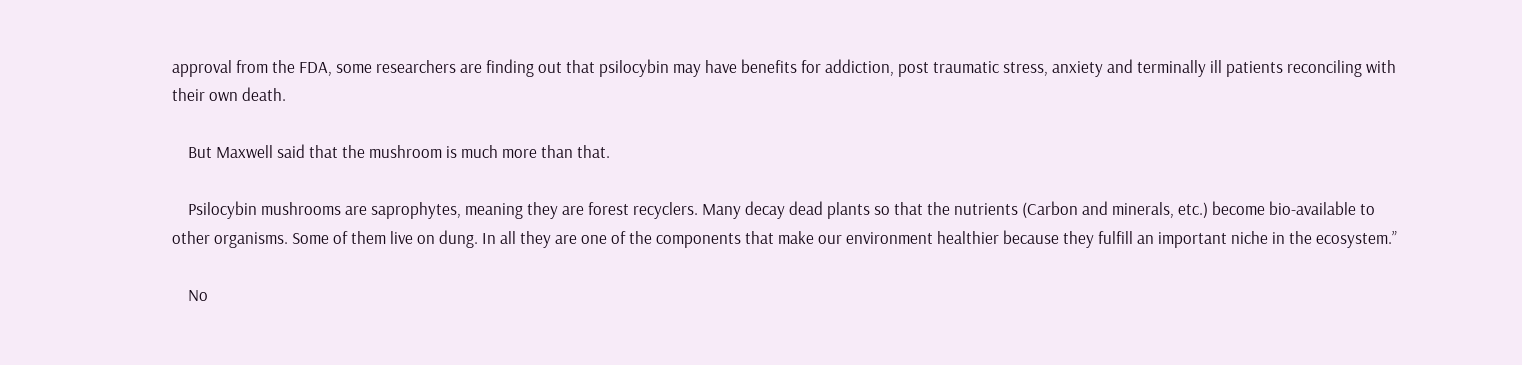approval from the FDA, some researchers are finding out that psilocybin may have benefits for addiction, post traumatic stress, anxiety and terminally ill patients reconciling with their own death.

    But Maxwell said that the mushroom is much more than that.

    Psilocybin mushrooms are saprophytes, meaning they are forest recyclers. Many decay dead plants so that the nutrients (Carbon and minerals, etc.) become bio-available to other organisms. Some of them live on dung. In all they are one of the components that make our environment healthier because they fulfill an important niche in the ecosystem.”

    No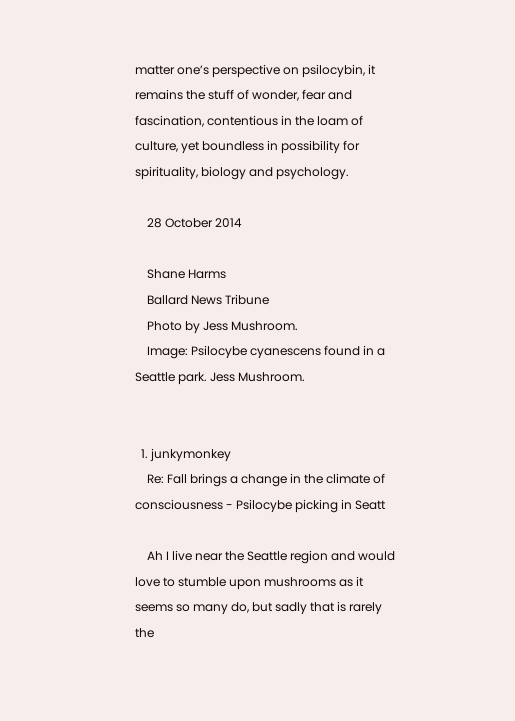matter one’s perspective on psilocybin, it remains the stuff of wonder, fear and fascination, contentious in the loam of culture, yet boundless in possibility for spirituality, biology and psychology.

    28 October 2014

    Shane Harms
    Ballard News Tribune
    Photo by Jess Mushroom.
    Image: Psilocybe cyanescens found in a Seattle park. Jess Mushroom.


  1. junkymonkey
    Re: Fall brings a change in the climate of consciousness - Psilocybe picking in Seatt

    Ah I live near the Seattle region and would love to stumble upon mushrooms as it seems so many do, but sadly that is rarely the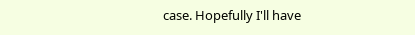case. Hopefully I'll have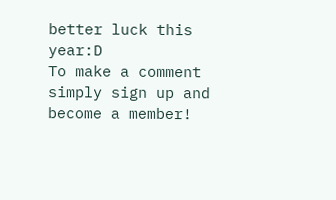better luck this year:D
To make a comment simply sign up and become a member!